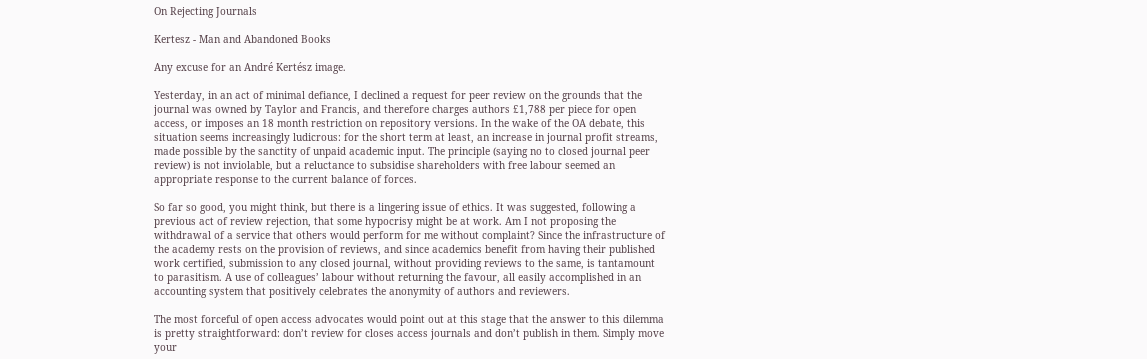On Rejecting Journals

Kertesz - Man and Abandoned Books

Any excuse for an André Kertész image.

Yesterday, in an act of minimal defiance, I declined a request for peer review on the grounds that the journal was owned by Taylor and Francis, and therefore charges authors £1,788 per piece for open access, or imposes an 18 month restriction on repository versions. In the wake of the OA debate, this situation seems increasingly ludicrous: for the short term at least, an increase in journal profit streams, made possible by the sanctity of unpaid academic input. The principle (saying no to closed journal peer review) is not inviolable, but a reluctance to subsidise shareholders with free labour seemed an appropriate response to the current balance of forces.

So far so good, you might think, but there is a lingering issue of ethics. It was suggested, following a previous act of review rejection, that some hypocrisy might be at work. Am I not proposing the withdrawal of a service that others would perform for me without complaint? Since the infrastructure of the academy rests on the provision of reviews, and since academics benefit from having their published work certified, submission to any closed journal, without providing reviews to the same, is tantamount to parasitism. A use of colleagues’ labour without returning the favour, all easily accomplished in an accounting system that positively celebrates the anonymity of authors and reviewers.

The most forceful of open access advocates would point out at this stage that the answer to this dilemma is pretty straightforward: don’t review for closes access journals and don’t publish in them. Simply move your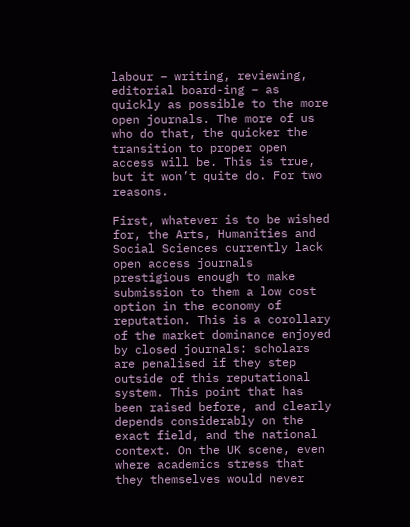labour – writing, reviewing, editorial board-ing – as quickly as possible to the more open journals. The more of us who do that, the quicker the transition to proper open access will be. This is true, but it won’t quite do. For two reasons.

First, whatever is to be wished for, the Arts, Humanities and Social Sciences currently lack open access journals prestigious enough to make submission to them a low cost option in the economy of reputation. This is a corollary of the market dominance enjoyed by closed journals: scholars are penalised if they step outside of this reputational system. This point that has been raised before, and clearly depends considerably on the exact field, and the national context. On the UK scene, even where academics stress that they themselves would never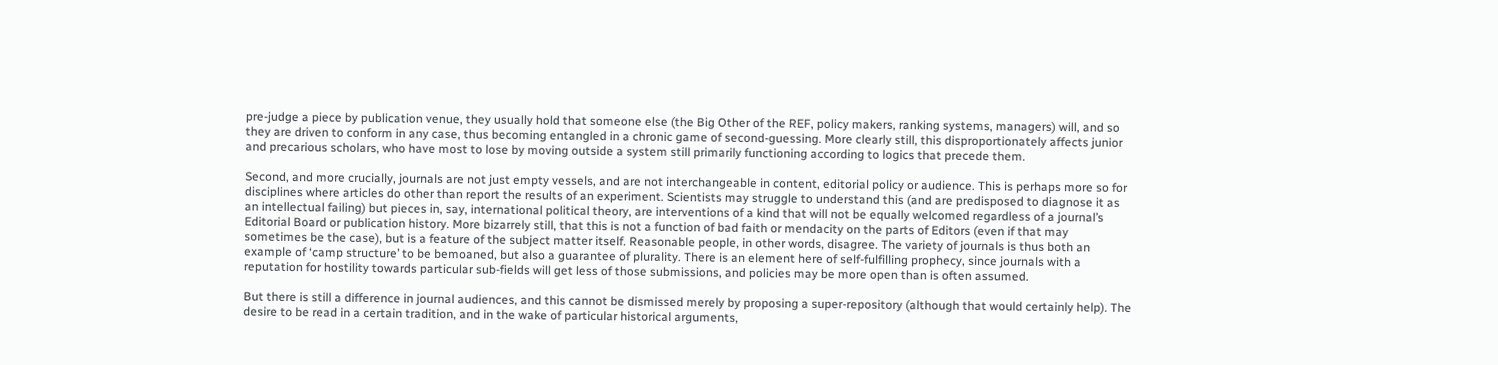pre-judge a piece by publication venue, they usually hold that someone else (the Big Other of the REF, policy makers, ranking systems, managers) will, and so they are driven to conform in any case, thus becoming entangled in a chronic game of second-guessing. More clearly still, this disproportionately affects junior and precarious scholars, who have most to lose by moving outside a system still primarily functioning according to logics that precede them.

Second, and more crucially, journals are not just empty vessels, and are not interchangeable in content, editorial policy or audience. This is perhaps more so for disciplines where articles do other than report the results of an experiment. Scientists may struggle to understand this (and are predisposed to diagnose it as an intellectual failing) but pieces in, say, international political theory, are interventions of a kind that will not be equally welcomed regardless of a journal’s Editorial Board or publication history. More bizarrely still, that this is not a function of bad faith or mendacity on the parts of Editors (even if that may sometimes be the case), but is a feature of the subject matter itself. Reasonable people, in other words, disagree. The variety of journals is thus both an example of ‘camp structure’ to be bemoaned, but also a guarantee of plurality. There is an element here of self-fulfilling prophecy, since journals with a reputation for hostility towards particular sub-fields will get less of those submissions, and policies may be more open than is often assumed.

But there is still a difference in journal audiences, and this cannot be dismissed merely by proposing a super-repository (although that would certainly help). The desire to be read in a certain tradition, and in the wake of particular historical arguments,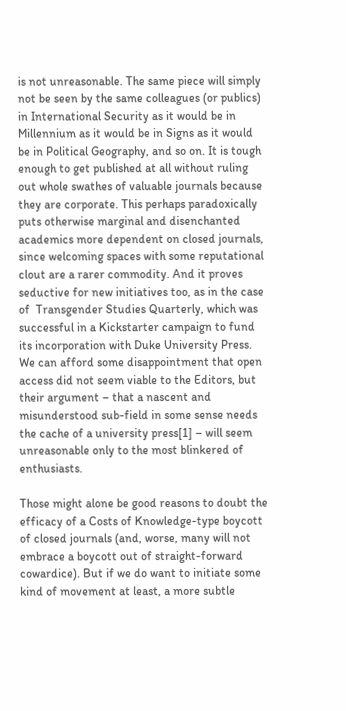is not unreasonable. The same piece will simply not be seen by the same colleagues (or publics) in International Security as it would be in Millennium as it would be in Signs as it would be in Political Geography, and so on. It is tough enough to get published at all without ruling out whole swathes of valuable journals because they are corporate. This perhaps paradoxically puts otherwise marginal and disenchanted academics more dependent on closed journals, since welcoming spaces with some reputational clout are a rarer commodity. And it proves seductive for new initiatives too, as in the case of  Transgender Studies Quarterly, which was successful in a Kickstarter campaign to fund its incorporation with Duke University Press. We can afford some disappointment that open access did not seem viable to the Editors, but their argument – that a nascent and misunderstood sub-field in some sense needs the cache of a university press[1] – will seem unreasonable only to the most blinkered of enthusiasts.

Those might alone be good reasons to doubt the efficacy of a Costs of Knowledge-type boycott of closed journals (and, worse, many will not embrace a boycott out of straight-forward cowardice). But if we do want to initiate some kind of movement at least, a more subtle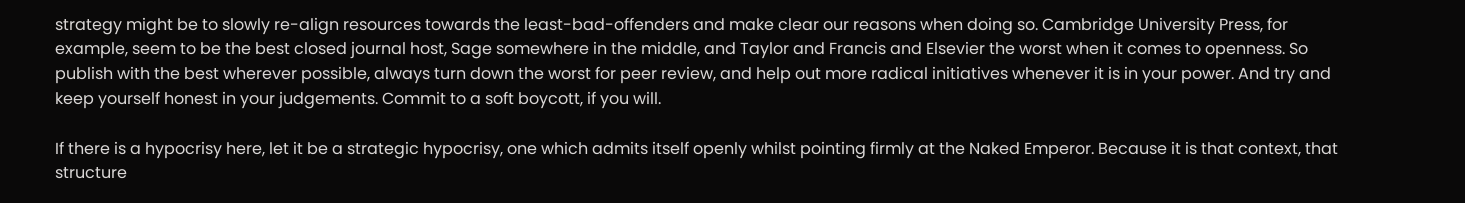strategy might be to slowly re-align resources towards the least-bad-offenders and make clear our reasons when doing so. Cambridge University Press, for example, seem to be the best closed journal host, Sage somewhere in the middle, and Taylor and Francis and Elsevier the worst when it comes to openness. So publish with the best wherever possible, always turn down the worst for peer review, and help out more radical initiatives whenever it is in your power. And try and keep yourself honest in your judgements. Commit to a soft boycott, if you will.

If there is a hypocrisy here, let it be a strategic hypocrisy, one which admits itself openly whilst pointing firmly at the Naked Emperor. Because it is that context, that structure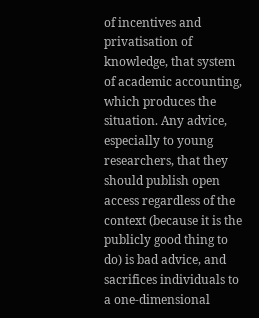of incentives and privatisation of knowledge, that system of academic accounting, which produces the situation. Any advice, especially to young researchers, that they should publish open access regardless of the context (because it is the publicly good thing to do) is bad advice, and sacrifices individuals to a one-dimensional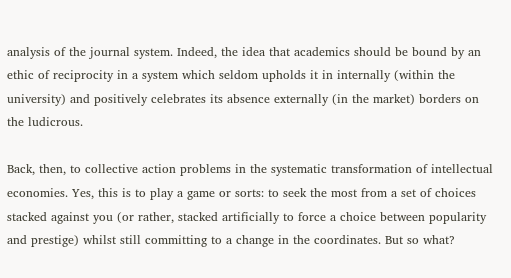analysis of the journal system. Indeed, the idea that academics should be bound by an ethic of reciprocity in a system which seldom upholds it in internally (within the university) and positively celebrates its absence externally (in the market) borders on the ludicrous.

Back, then, to collective action problems in the systematic transformation of intellectual economies. Yes, this is to play a game or sorts: to seek the most from a set of choices stacked against you (or rather, stacked artificially to force a choice between popularity and prestige) whilst still committing to a change in the coordinates. But so what?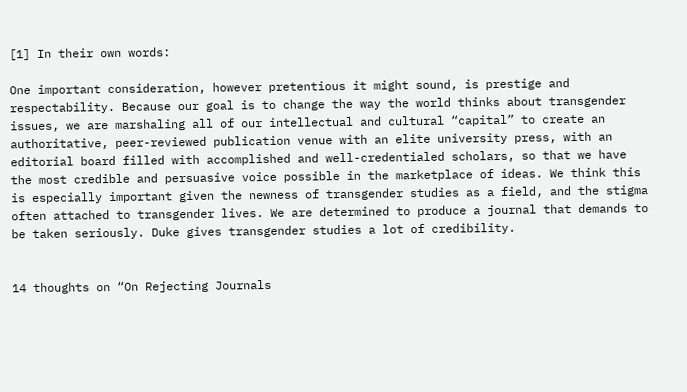[1] In their own words:

One important consideration, however pretentious it might sound, is prestige and respectability. Because our goal is to change the way the world thinks about transgender issues, we are marshaling all of our intellectual and cultural “capital” to create an authoritative, peer-reviewed publication venue with an elite university press, with an editorial board filled with accomplished and well-credentialed scholars, so that we have the most credible and persuasive voice possible in the marketplace of ideas. We think this is especially important given the newness of transgender studies as a field, and the stigma often attached to transgender lives. We are determined to produce a journal that demands to be taken seriously. Duke gives transgender studies a lot of credibility.


14 thoughts on “On Rejecting Journals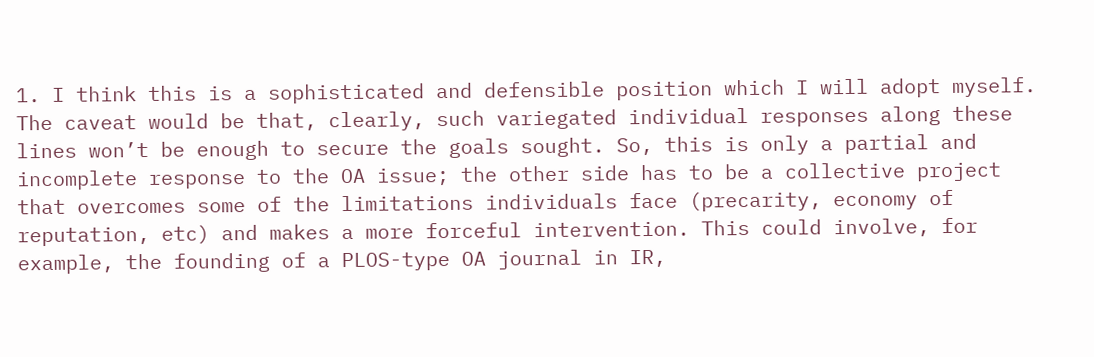1. I think this is a sophisticated and defensible position which I will adopt myself. The caveat would be that, clearly, such variegated individual responses along these lines won’t be enough to secure the goals sought. So, this is only a partial and incomplete response to the OA issue; the other side has to be a collective project that overcomes some of the limitations individuals face (precarity, economy of reputation, etc) and makes a more forceful intervention. This could involve, for example, the founding of a PLOS-type OA journal in IR,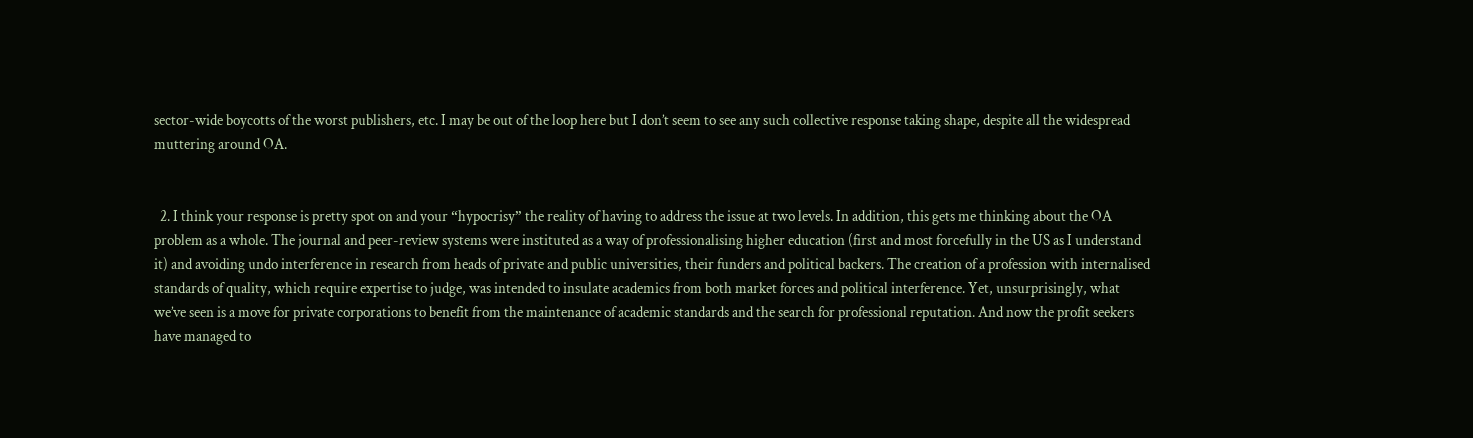sector-wide boycotts of the worst publishers, etc. I may be out of the loop here but I don’t seem to see any such collective response taking shape, despite all the widespread muttering around OA.


  2. I think your response is pretty spot on and your “hypocrisy” the reality of having to address the issue at two levels. In addition, this gets me thinking about the OA problem as a whole. The journal and peer-review systems were instituted as a way of professionalising higher education (first and most forcefully in the US as I understand it) and avoiding undo interference in research from heads of private and public universities, their funders and political backers. The creation of a profession with internalised standards of quality, which require expertise to judge, was intended to insulate academics from both market forces and political interference. Yet, unsurprisingly, what we’ve seen is a move for private corporations to benefit from the maintenance of academic standards and the search for professional reputation. And now the profit seekers have managed to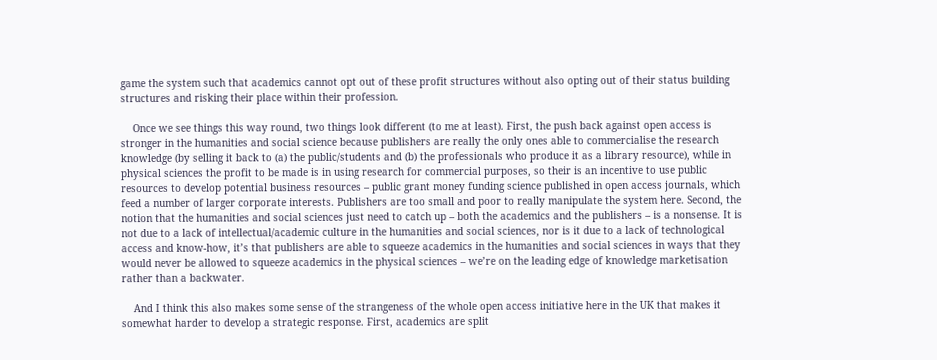game the system such that academics cannot opt out of these profit structures without also opting out of their status building structures and risking their place within their profession.

    Once we see things this way round, two things look different (to me at least). First, the push back against open access is stronger in the humanities and social science because publishers are really the only ones able to commercialise the research knowledge (by selling it back to (a) the public/students and (b) the professionals who produce it as a library resource), while in physical sciences the profit to be made is in using research for commercial purposes, so their is an incentive to use public resources to develop potential business resources – public grant money funding science published in open access journals, which feed a number of larger corporate interests. Publishers are too small and poor to really manipulate the system here. Second, the notion that the humanities and social sciences just need to catch up – both the academics and the publishers – is a nonsense. It is not due to a lack of intellectual/academic culture in the humanities and social sciences, nor is it due to a lack of technological access and know-how, it’s that publishers are able to squeeze academics in the humanities and social sciences in ways that they would never be allowed to squeeze academics in the physical sciences – we’re on the leading edge of knowledge marketisation rather than a backwater.

    And I think this also makes some sense of the strangeness of the whole open access initiative here in the UK that makes it somewhat harder to develop a strategic response. First, academics are split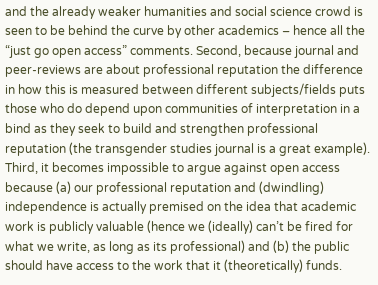and the already weaker humanities and social science crowd is seen to be behind the curve by other academics – hence all the “just go open access” comments. Second, because journal and peer-reviews are about professional reputation the difference in how this is measured between different subjects/fields puts those who do depend upon communities of interpretation in a bind as they seek to build and strengthen professional reputation (the transgender studies journal is a great example). Third, it becomes impossible to argue against open access because (a) our professional reputation and (dwindling) independence is actually premised on the idea that academic work is publicly valuable (hence we (ideally) can’t be fired for what we write, as long as its professional) and (b) the public should have access to the work that it (theoretically) funds.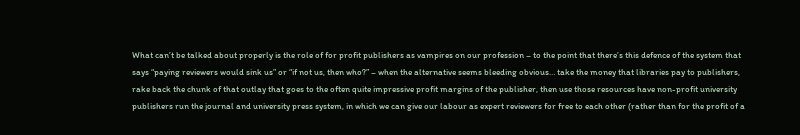What can’t be talked about properly is the role of for profit publishers as vampires on our profession – to the point that there’s this defence of the system that says “paying reviewers would sink us” or “if not us, then who?” – when the alternative seems bleeding obvious… take the money that libraries pay to publishers, rake back the chunk of that outlay that goes to the often quite impressive profit margins of the publisher, then use those resources have non-profit university publishers run the journal and university press system, in which we can give our labour as expert reviewers for free to each other (rather than for the profit of a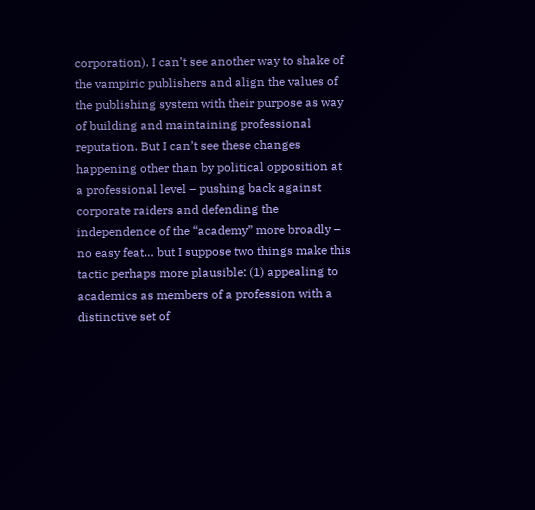corporation). I can’t see another way to shake of the vampiric publishers and align the values of the publishing system with their purpose as way of building and maintaining professional reputation. But I can’t see these changes happening other than by political opposition at a professional level – pushing back against corporate raiders and defending the independence of the “academy” more broadly – no easy feat… but I suppose two things make this tactic perhaps more plausible: (1) appealing to academics as members of a profession with a distinctive set of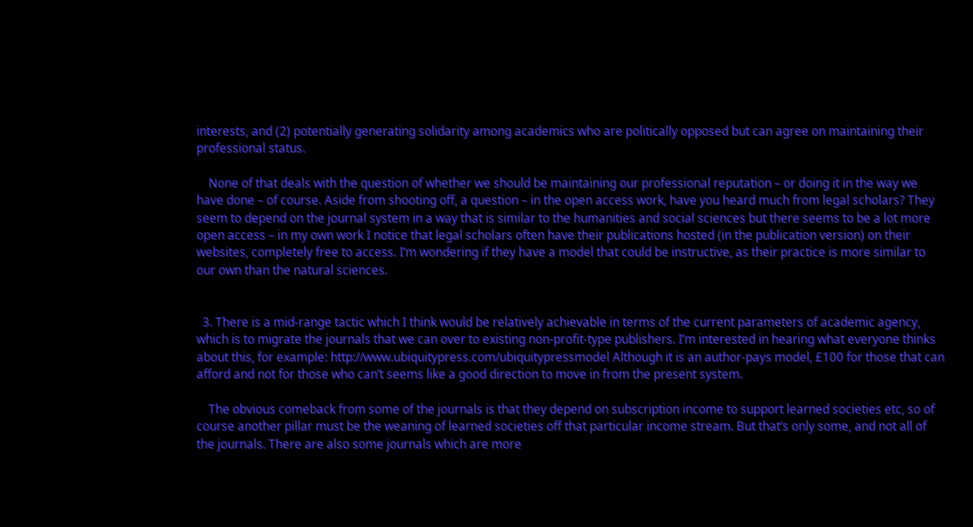interests, and (2) potentially generating solidarity among academics who are politically opposed but can agree on maintaining their professional status.

    None of that deals with the question of whether we should be maintaining our professional reputation – or doing it in the way we have done – of course. Aside from shooting off, a question – in the open access work, have you heard much from legal scholars? They seem to depend on the journal system in a way that is similar to the humanities and social sciences but there seems to be a lot more open access – in my own work I notice that legal scholars often have their publications hosted (in the publication version) on their websites, completely free to access. I’m wondering if they have a model that could be instructive, as their practice is more similar to our own than the natural sciences.


  3. There is a mid-range tactic which I think would be relatively achievable in terms of the current parameters of academic agency, which is to migrate the journals that we can over to existing non-profit-type publishers. I’m interested in hearing what everyone thinks about this, for example: http://www.ubiquitypress.com/ubiquitypressmodel Although it is an author-pays model, £100 for those that can afford and not for those who can’t seems like a good direction to move in from the present system.

    The obvious comeback from some of the journals is that they depend on subscription income to support learned societies etc, so of course another pillar must be the weaning of learned societies off that particular income stream. But that’s only some, and not all of the journals. There are also some journals which are more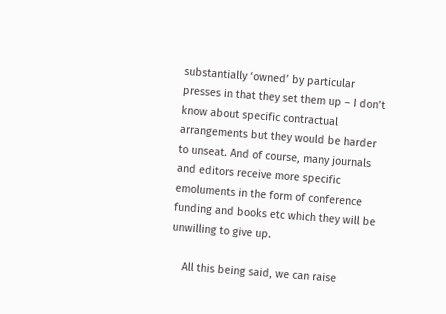substantially ‘owned’ by particular presses in that they set them up – I don’t know about specific contractual arrangements but they would be harder to unseat. And of course, many journals and editors receive more specific emoluments in the form of conference funding and books etc which they will be unwilling to give up.

    All this being said, we can raise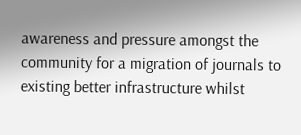awareness and pressure amongst the community for a migration of journals to existing better infrastructure whilst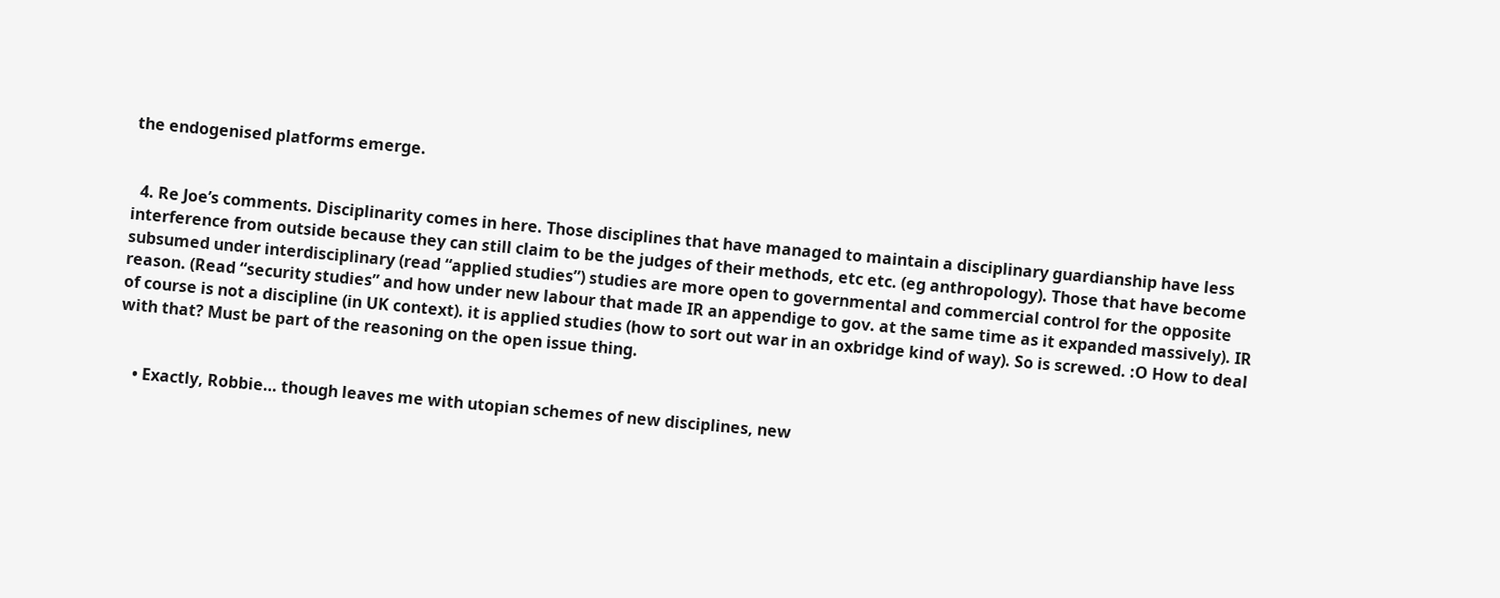the endogenised platforms emerge.


  4. Re Joe’s comments. Disciplinarity comes in here. Those disciplines that have managed to maintain a disciplinary guardianship have less interference from outside because they can still claim to be the judges of their methods, etc etc. (eg anthropology). Those that have become subsumed under interdisciplinary (read “applied studies”) studies are more open to governmental and commercial control for the opposite reason. (Read “security studies” and how under new labour that made IR an appendige to gov. at the same time as it expanded massively). IR of course is not a discipline (in UK context). it is applied studies (how to sort out war in an oxbridge kind of way). So is screwed. :O How to deal with that? Must be part of the reasoning on the open issue thing.


    • Exactly, Robbie… though leaves me with utopian schemes of new disciplines, new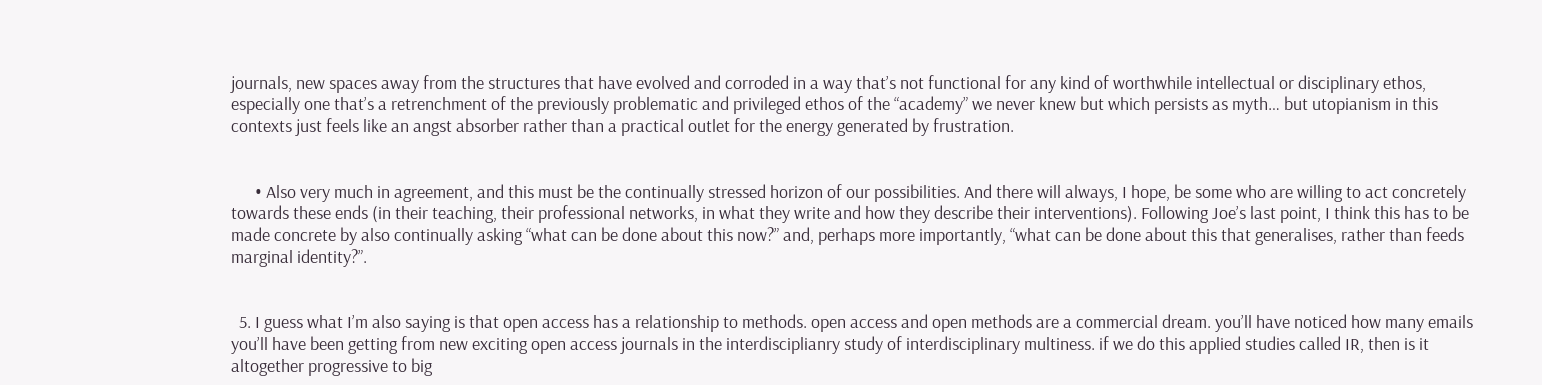journals, new spaces away from the structures that have evolved and corroded in a way that’s not functional for any kind of worthwhile intellectual or disciplinary ethos, especially one that’s a retrenchment of the previously problematic and privileged ethos of the “academy” we never knew but which persists as myth… but utopianism in this contexts just feels like an angst absorber rather than a practical outlet for the energy generated by frustration.


      • Also very much in agreement, and this must be the continually stressed horizon of our possibilities. And there will always, I hope, be some who are willing to act concretely towards these ends (in their teaching, their professional networks, in what they write and how they describe their interventions). Following Joe’s last point, I think this has to be made concrete by also continually asking “what can be done about this now?” and, perhaps more importantly, “what can be done about this that generalises, rather than feeds marginal identity?”.


  5. I guess what I’m also saying is that open access has a relationship to methods. open access and open methods are a commercial dream. you’ll have noticed how many emails you’ll have been getting from new exciting open access journals in the interdisciplianry study of interdisciplinary multiness. if we do this applied studies called IR, then is it altogether progressive to big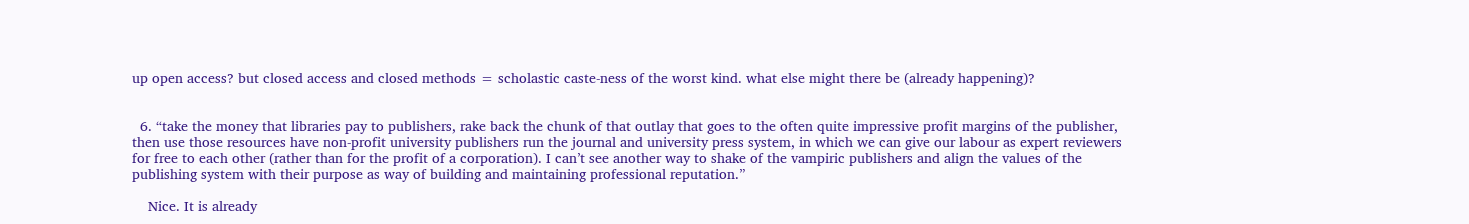up open access? but closed access and closed methods = scholastic caste-ness of the worst kind. what else might there be (already happening)?


  6. “take the money that libraries pay to publishers, rake back the chunk of that outlay that goes to the often quite impressive profit margins of the publisher, then use those resources have non-profit university publishers run the journal and university press system, in which we can give our labour as expert reviewers for free to each other (rather than for the profit of a corporation). I can’t see another way to shake of the vampiric publishers and align the values of the publishing system with their purpose as way of building and maintaining professional reputation.”

    Nice. It is already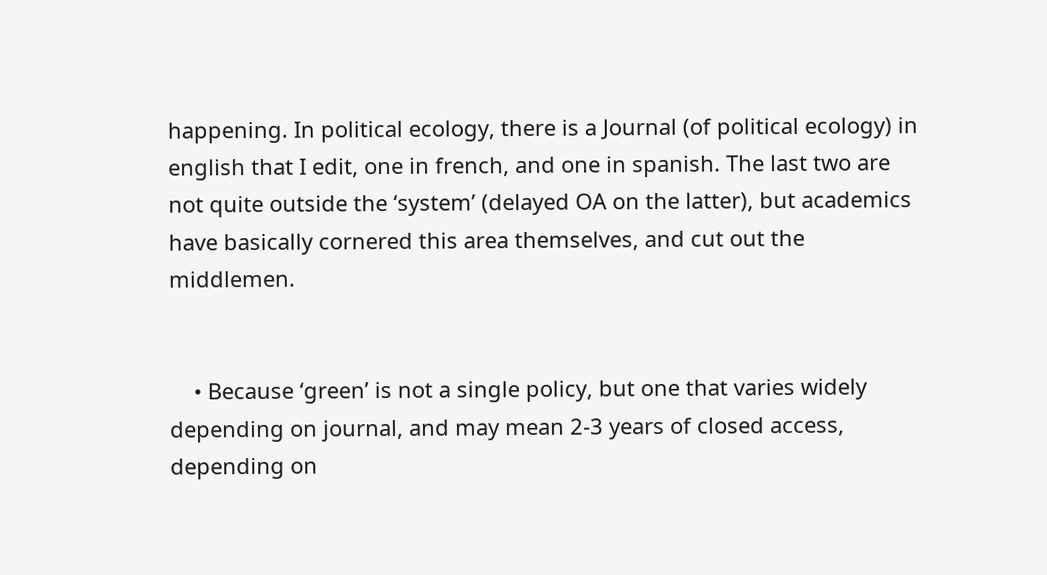happening. In political ecology, there is a Journal (of political ecology) in english that I edit, one in french, and one in spanish. The last two are not quite outside the ‘system’ (delayed OA on the latter), but academics have basically cornered this area themselves, and cut out the middlemen.


    • Because ‘green’ is not a single policy, but one that varies widely depending on journal, and may mean 2-3 years of closed access, depending on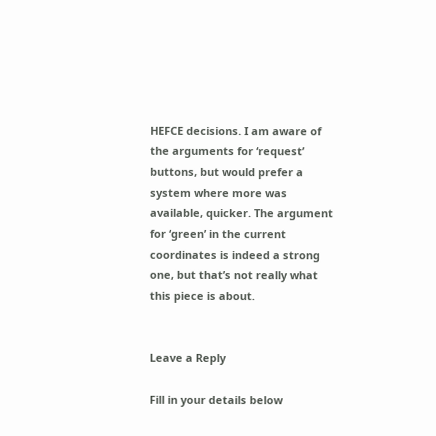HEFCE decisions. I am aware of the arguments for ‘request’ buttons, but would prefer a system where more was available, quicker. The argument for ‘green’ in the current coordinates is indeed a strong one, but that’s not really what this piece is about.


Leave a Reply

Fill in your details below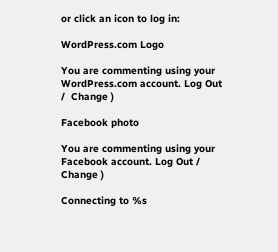or click an icon to log in:

WordPress.com Logo

You are commenting using your WordPress.com account. Log Out /  Change )

Facebook photo

You are commenting using your Facebook account. Log Out /  Change )

Connecting to %s